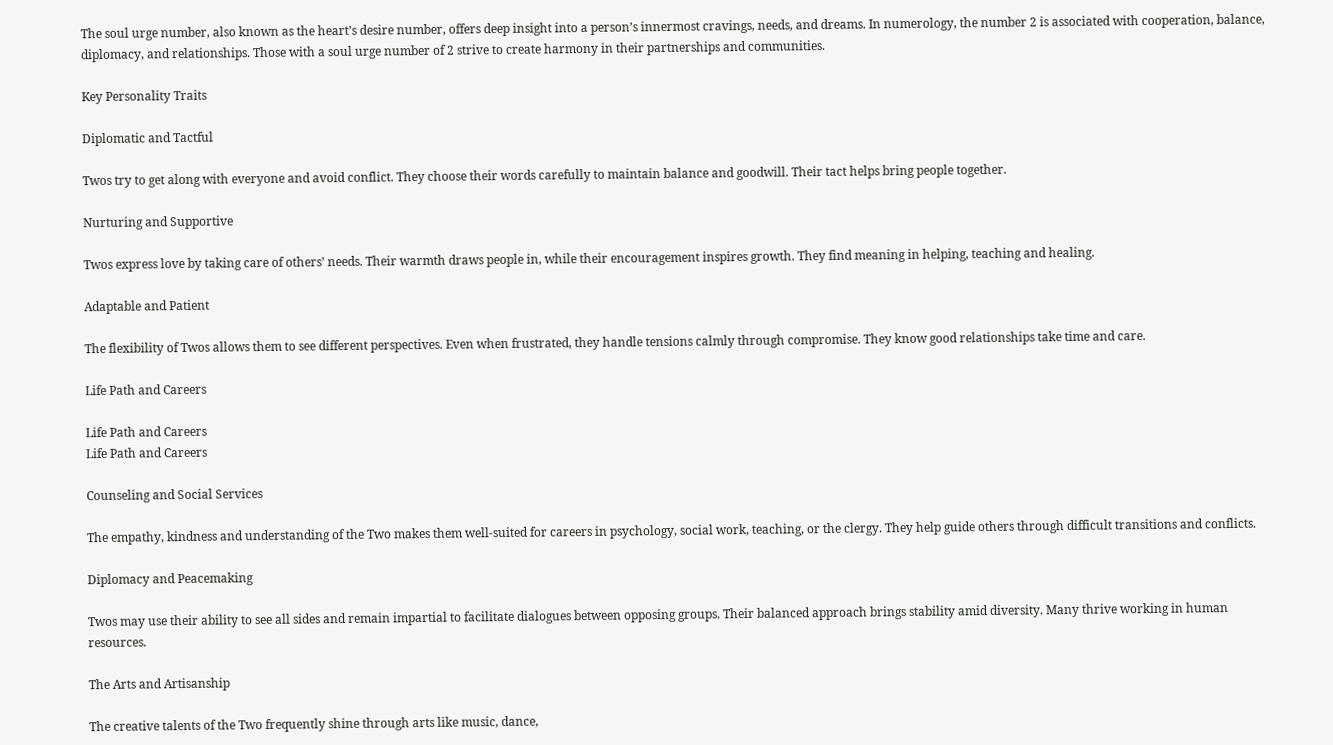The soul urge number, also known as the heart’s desire number, offers deep insight into a person’s innermost cravings, needs, and dreams. In numerology, the number 2 is associated with cooperation, balance, diplomacy, and relationships. Those with a soul urge number of 2 strive to create harmony in their partnerships and communities.

Key Personality Traits

Diplomatic and Tactful

Twos try to get along with everyone and avoid conflict. They choose their words carefully to maintain balance and goodwill. Their tact helps bring people together.

Nurturing and Supportive

Twos express love by taking care of others’ needs. Their warmth draws people in, while their encouragement inspires growth. They find meaning in helping, teaching and healing.

Adaptable and Patient

The flexibility of Twos allows them to see different perspectives. Even when frustrated, they handle tensions calmly through compromise. They know good relationships take time and care.

Life Path and Careers

Life Path and Careers
Life Path and Careers

Counseling and Social Services

The empathy, kindness and understanding of the Two makes them well-suited for careers in psychology, social work, teaching, or the clergy. They help guide others through difficult transitions and conflicts.

Diplomacy and Peacemaking

Twos may use their ability to see all sides and remain impartial to facilitate dialogues between opposing groups. Their balanced approach brings stability amid diversity. Many thrive working in human resources.

The Arts and Artisanship

The creative talents of the Two frequently shine through arts like music, dance,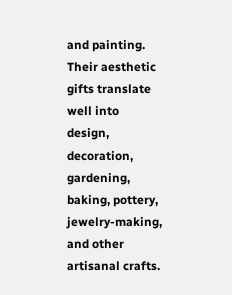and painting. Their aesthetic gifts translate well into design, decoration, gardening, baking, pottery, jewelry-making, and other artisanal crafts.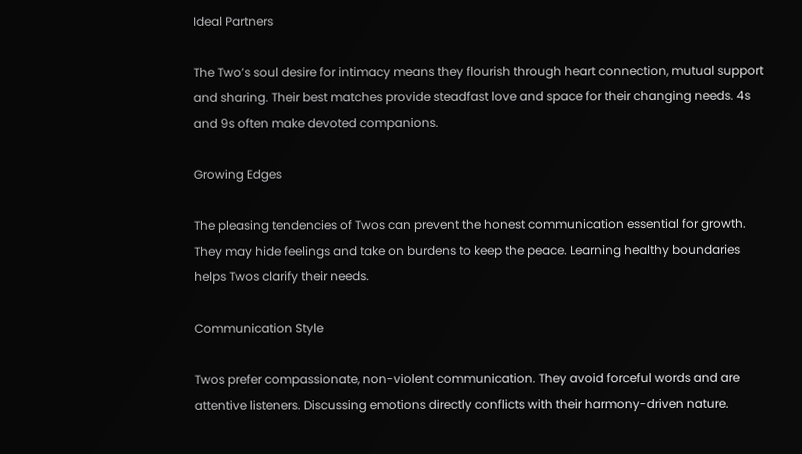Ideal Partners

The Two’s soul desire for intimacy means they flourish through heart connection, mutual support and sharing. Their best matches provide steadfast love and space for their changing needs. 4s and 9s often make devoted companions.

Growing Edges

The pleasing tendencies of Twos can prevent the honest communication essential for growth. They may hide feelings and take on burdens to keep the peace. Learning healthy boundaries helps Twos clarify their needs.

Communication Style

Twos prefer compassionate, non-violent communication. They avoid forceful words and are attentive listeners. Discussing emotions directly conflicts with their harmony-driven nature.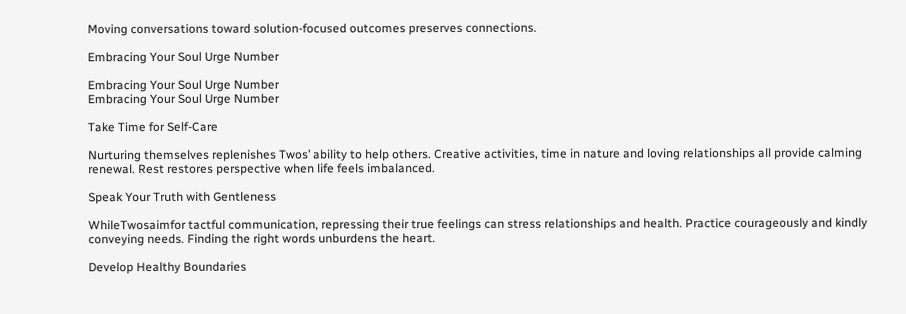Moving conversations toward solution-focused outcomes preserves connections.

Embracing Your Soul Urge Number

Embracing Your Soul Urge Number
Embracing Your Soul Urge Number

Take Time for Self-Care

Nurturing themselves replenishes Twos’ ability to help others. Creative activities, time in nature and loving relationships all provide calming renewal. Rest restores perspective when life feels imbalanced.

Speak Your Truth with Gentleness

WhileTwosaimfor tactful communication, repressing their true feelings can stress relationships and health. Practice courageously and kindly conveying needs. Finding the right words unburdens the heart.

Develop Healthy Boundaries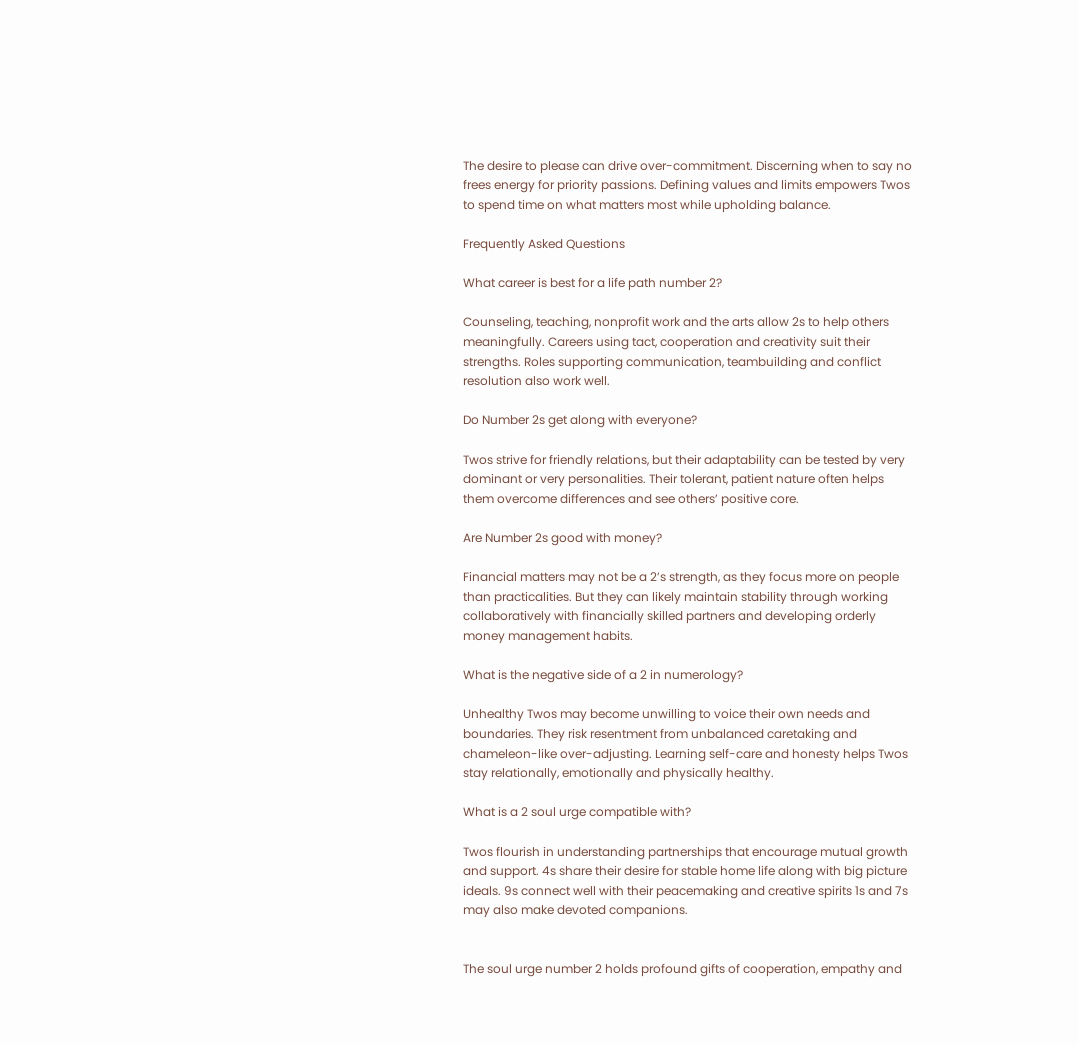The desire to please can drive over-commitment. Discerning when to say no frees energy for priority passions. Defining values and limits empowers Twos to spend time on what matters most while upholding balance.

Frequently Asked Questions

What career is best for a life path number 2?

Counseling, teaching, nonprofit work and the arts allow 2s to help others meaningfully. Careers using tact, cooperation and creativity suit their strengths. Roles supporting communication, teambuilding and conflict resolution also work well.

Do Number 2s get along with everyone?

Twos strive for friendly relations, but their adaptability can be tested by very dominant or very personalities. Their tolerant, patient nature often helps them overcome differences and see others’ positive core.

Are Number 2s good with money?

Financial matters may not be a 2’s strength, as they focus more on people than practicalities. But they can likely maintain stability through working collaboratively with financially skilled partners and developing orderly money management habits.

What is the negative side of a 2 in numerology?

Unhealthy Twos may become unwilling to voice their own needs and boundaries. They risk resentment from unbalanced caretaking and chameleon-like over-adjusting. Learning self-care and honesty helps Twos stay relationally, emotionally and physically healthy.

What is a 2 soul urge compatible with?

Twos flourish in understanding partnerships that encourage mutual growth and support. 4s share their desire for stable home life along with big picture ideals. 9s connect well with their peacemaking and creative spirits 1s and 7s may also make devoted companions.


The soul urge number 2 holds profound gifts of cooperation, empathy and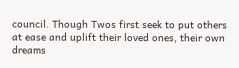council. Though Twos first seek to put others at ease and uplift their loved ones, their own dreams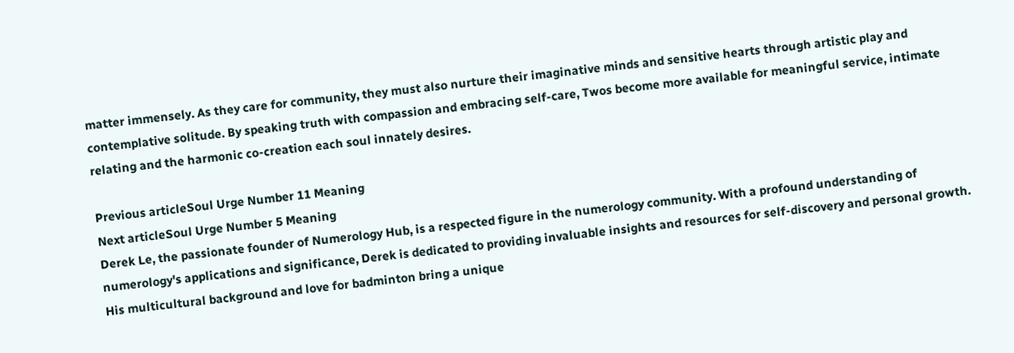matter immensely. As they care for community, they must also nurture their imaginative minds and sensitive hearts through artistic play and contemplative solitude. By speaking truth with compassion and embracing self-care, Twos become more available for meaningful service, intimate relating and the harmonic co-creation each soul innately desires.

Previous articleSoul Urge Number 11 Meaning
Next articleSoul Urge Number 5 Meaning
Derek Le, the passionate founder of Numerology Hub, is a respected figure in the numerology community. With a profound understanding of numerology's applications and significance, Derek is dedicated to providing invaluable insights and resources for self-discovery and personal growth. His multicultural background and love for badminton bring a unique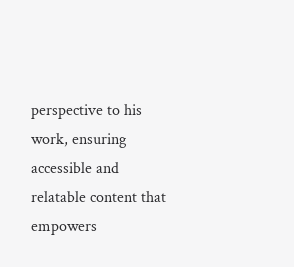perspective to his work, ensuring accessible and relatable content that empowers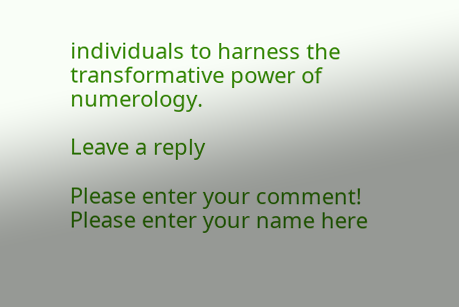individuals to harness the transformative power of numerology.

Leave a reply

Please enter your comment!
Please enter your name here